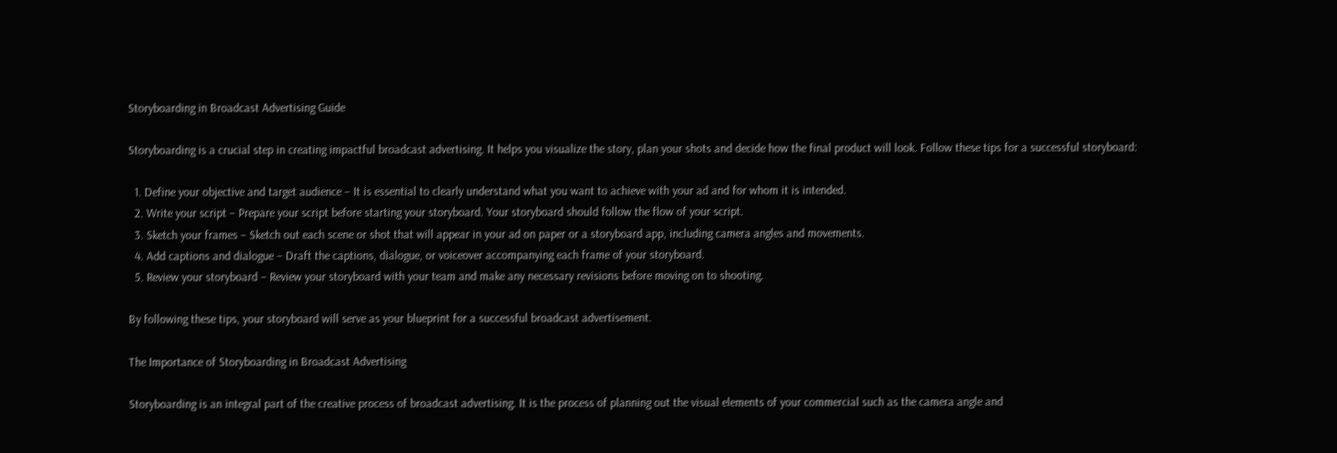Storyboarding in Broadcast Advertising Guide

Storyboarding is a crucial step in creating impactful broadcast advertising. It helps you visualize the story, plan your shots and decide how the final product will look. Follow these tips for a successful storyboard:

  1. Define your objective and target audience – It is essential to clearly understand what you want to achieve with your ad and for whom it is intended.
  2. Write your script – Prepare your script before starting your storyboard. Your storyboard should follow the flow of your script.
  3. Sketch your frames – Sketch out each scene or shot that will appear in your ad on paper or a storyboard app, including camera angles and movements.
  4. Add captions and dialogue – Draft the captions, dialogue, or voiceover accompanying each frame of your storyboard.
  5. Review your storyboard – Review your storyboard with your team and make any necessary revisions before moving on to shooting.

By following these tips, your storyboard will serve as your blueprint for a successful broadcast advertisement.

The Importance of Storyboarding in Broadcast Advertising

Storyboarding is an integral part of the creative process of broadcast advertising. It is the process of planning out the visual elements of your commercial such as the camera angle and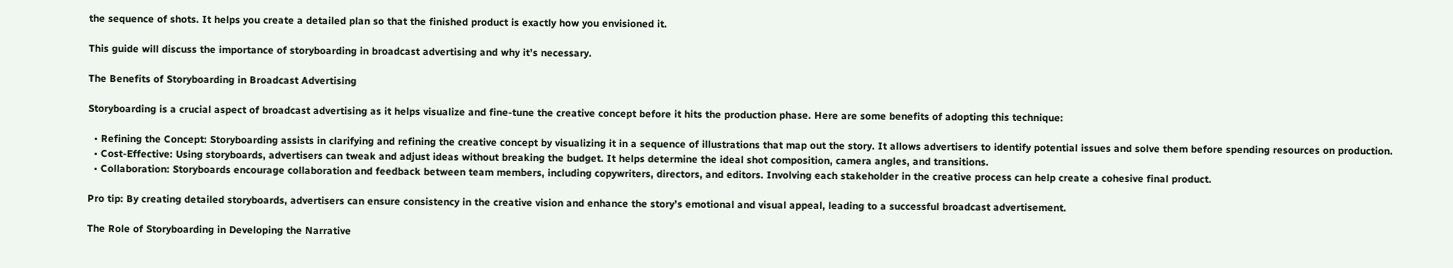the sequence of shots. It helps you create a detailed plan so that the finished product is exactly how you envisioned it.

This guide will discuss the importance of storyboarding in broadcast advertising and why it’s necessary.

The Benefits of Storyboarding in Broadcast Advertising

Storyboarding is a crucial aspect of broadcast advertising as it helps visualize and fine-tune the creative concept before it hits the production phase. Here are some benefits of adopting this technique:

  • Refining the Concept: Storyboarding assists in clarifying and refining the creative concept by visualizing it in a sequence of illustrations that map out the story. It allows advertisers to identify potential issues and solve them before spending resources on production.
  • Cost-Effective: Using storyboards, advertisers can tweak and adjust ideas without breaking the budget. It helps determine the ideal shot composition, camera angles, and transitions.
  • Collaboration: Storyboards encourage collaboration and feedback between team members, including copywriters, directors, and editors. Involving each stakeholder in the creative process can help create a cohesive final product.

Pro tip: By creating detailed storyboards, advertisers can ensure consistency in the creative vision and enhance the story’s emotional and visual appeal, leading to a successful broadcast advertisement.

The Role of Storyboarding in Developing the Narrative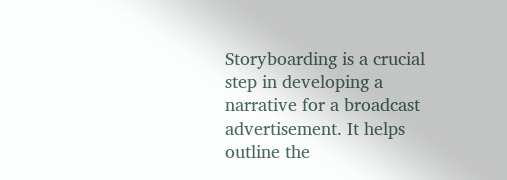Storyboarding is a crucial step in developing a narrative for a broadcast advertisement. It helps outline the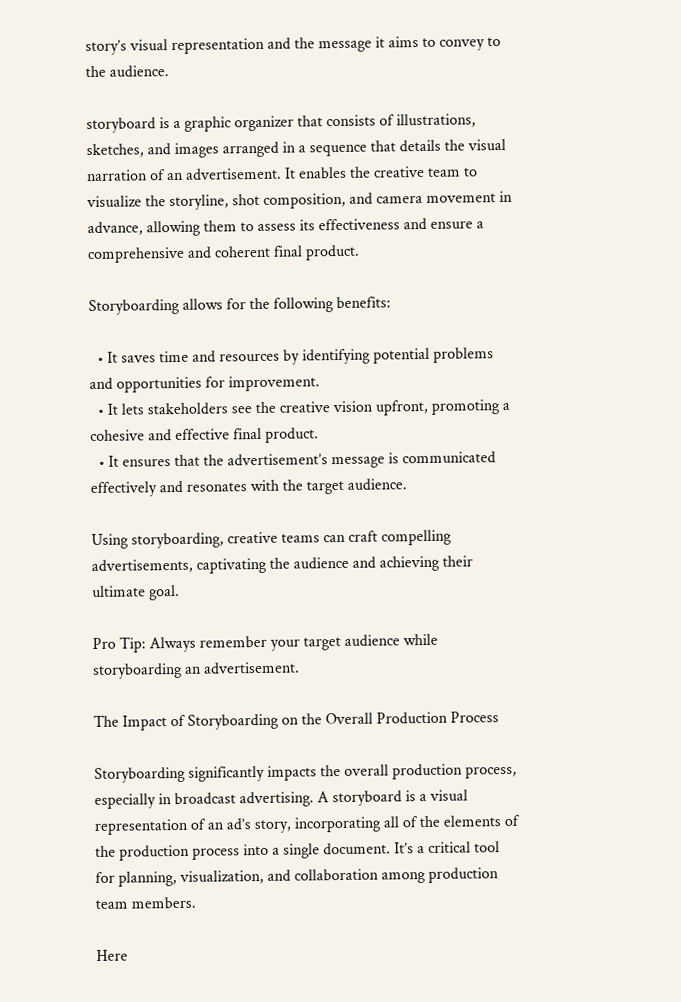story’s visual representation and the message it aims to convey to the audience.

storyboard is a graphic organizer that consists of illustrations, sketches, and images arranged in a sequence that details the visual narration of an advertisement. It enables the creative team to visualize the storyline, shot composition, and camera movement in advance, allowing them to assess its effectiveness and ensure a comprehensive and coherent final product.

Storyboarding allows for the following benefits:

  • It saves time and resources by identifying potential problems and opportunities for improvement.
  • It lets stakeholders see the creative vision upfront, promoting a cohesive and effective final product.
  • It ensures that the advertisement’s message is communicated effectively and resonates with the target audience.

Using storyboarding, creative teams can craft compelling advertisements, captivating the audience and achieving their ultimate goal.

Pro Tip: Always remember your target audience while storyboarding an advertisement.

The Impact of Storyboarding on the Overall Production Process

Storyboarding significantly impacts the overall production process, especially in broadcast advertising. A storyboard is a visual representation of an ad’s story, incorporating all of the elements of the production process into a single document. It’s a critical tool for planning, visualization, and collaboration among production team members.

Here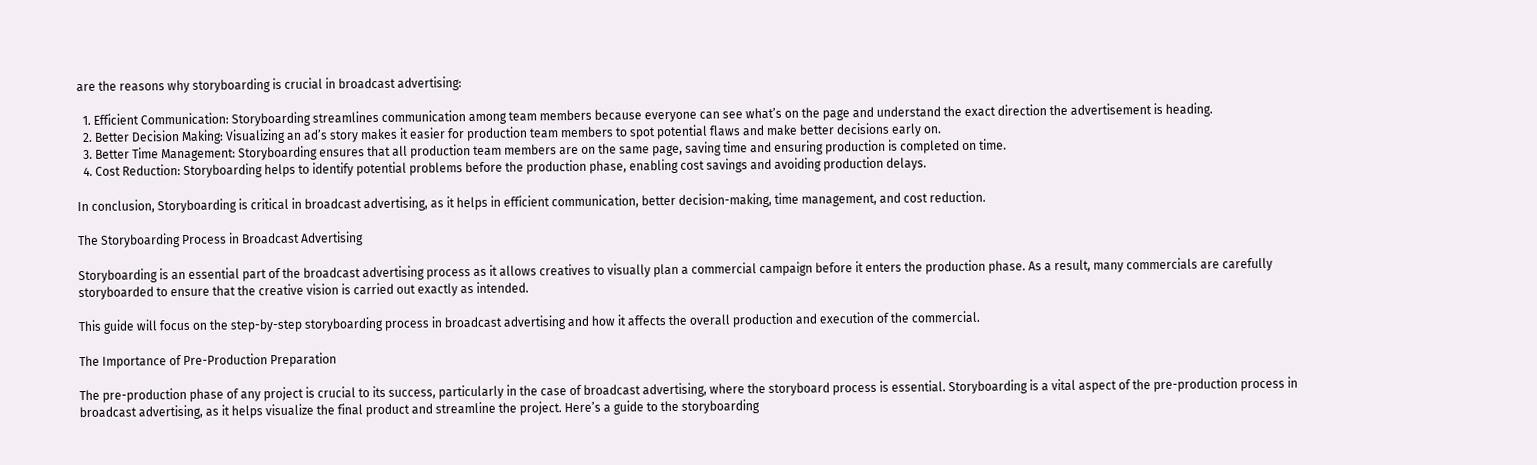are the reasons why storyboarding is crucial in broadcast advertising:

  1. Efficient Communication: Storyboarding streamlines communication among team members because everyone can see what’s on the page and understand the exact direction the advertisement is heading.
  2. Better Decision Making: Visualizing an ad’s story makes it easier for production team members to spot potential flaws and make better decisions early on.
  3. Better Time Management: Storyboarding ensures that all production team members are on the same page, saving time and ensuring production is completed on time.
  4. Cost Reduction: Storyboarding helps to identify potential problems before the production phase, enabling cost savings and avoiding production delays.

In conclusion, Storyboarding is critical in broadcast advertising, as it helps in efficient communication, better decision-making, time management, and cost reduction.

The Storyboarding Process in Broadcast Advertising

Storyboarding is an essential part of the broadcast advertising process as it allows creatives to visually plan a commercial campaign before it enters the production phase. As a result, many commercials are carefully storyboarded to ensure that the creative vision is carried out exactly as intended.

This guide will focus on the step-by-step storyboarding process in broadcast advertising and how it affects the overall production and execution of the commercial.

The Importance of Pre-Production Preparation

The pre-production phase of any project is crucial to its success, particularly in the case of broadcast advertising, where the storyboard process is essential. Storyboarding is a vital aspect of the pre-production process in broadcast advertising, as it helps visualize the final product and streamline the project. Here’s a guide to the storyboarding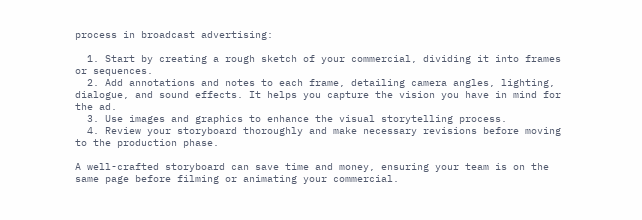process in broadcast advertising:

  1. Start by creating a rough sketch of your commercial, dividing it into frames or sequences.
  2. Add annotations and notes to each frame, detailing camera angles, lighting, dialogue, and sound effects. It helps you capture the vision you have in mind for the ad.
  3. Use images and graphics to enhance the visual storytelling process.
  4. Review your storyboard thoroughly and make necessary revisions before moving to the production phase.

A well-crafted storyboard can save time and money, ensuring your team is on the same page before filming or animating your commercial.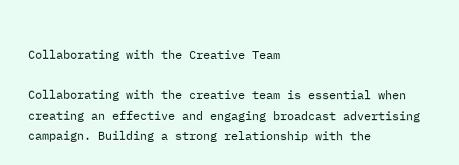Collaborating with the Creative Team

Collaborating with the creative team is essential when creating an effective and engaging broadcast advertising campaign. Building a strong relationship with the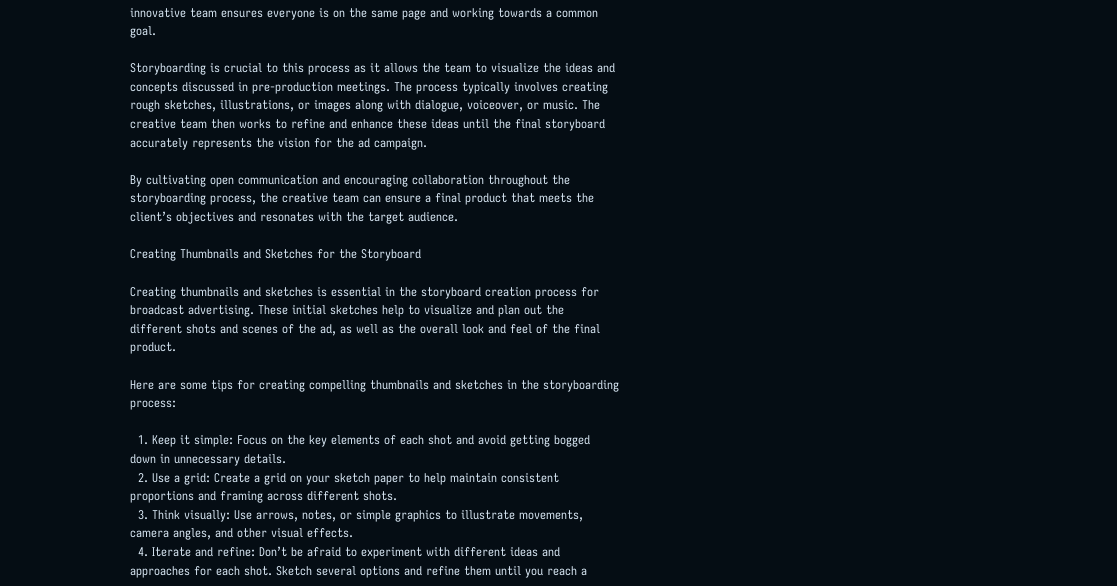innovative team ensures everyone is on the same page and working towards a common goal.

Storyboarding is crucial to this process as it allows the team to visualize the ideas and concepts discussed in pre-production meetings. The process typically involves creating rough sketches, illustrations, or images along with dialogue, voiceover, or music. The creative team then works to refine and enhance these ideas until the final storyboard accurately represents the vision for the ad campaign.

By cultivating open communication and encouraging collaboration throughout the storyboarding process, the creative team can ensure a final product that meets the client’s objectives and resonates with the target audience.

Creating Thumbnails and Sketches for the Storyboard

Creating thumbnails and sketches is essential in the storyboard creation process for broadcast advertising. These initial sketches help to visualize and plan out the different shots and scenes of the ad, as well as the overall look and feel of the final product.

Here are some tips for creating compelling thumbnails and sketches in the storyboarding process:

  1. Keep it simple: Focus on the key elements of each shot and avoid getting bogged down in unnecessary details.
  2. Use a grid: Create a grid on your sketch paper to help maintain consistent proportions and framing across different shots.
  3. Think visually: Use arrows, notes, or simple graphics to illustrate movements, camera angles, and other visual effects.
  4. Iterate and refine: Don’t be afraid to experiment with different ideas and approaches for each shot. Sketch several options and refine them until you reach a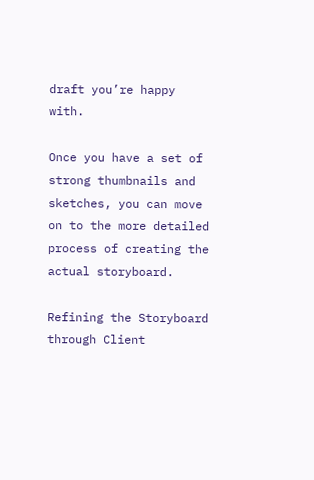draft you’re happy with.

Once you have a set of strong thumbnails and sketches, you can move on to the more detailed process of creating the actual storyboard.

Refining the Storyboard through Client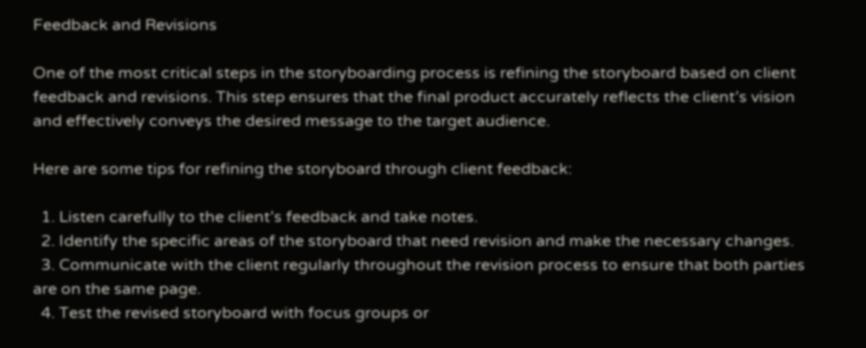Feedback and Revisions

One of the most critical steps in the storyboarding process is refining the storyboard based on client feedback and revisions. This step ensures that the final product accurately reflects the client’s vision and effectively conveys the desired message to the target audience.

Here are some tips for refining the storyboard through client feedback:

  1. Listen carefully to the client’s feedback and take notes.
  2. Identify the specific areas of the storyboard that need revision and make the necessary changes.
  3. Communicate with the client regularly throughout the revision process to ensure that both parties are on the same page.
  4. Test the revised storyboard with focus groups or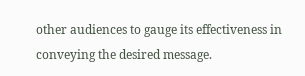other audiences to gauge its effectiveness in conveying the desired message.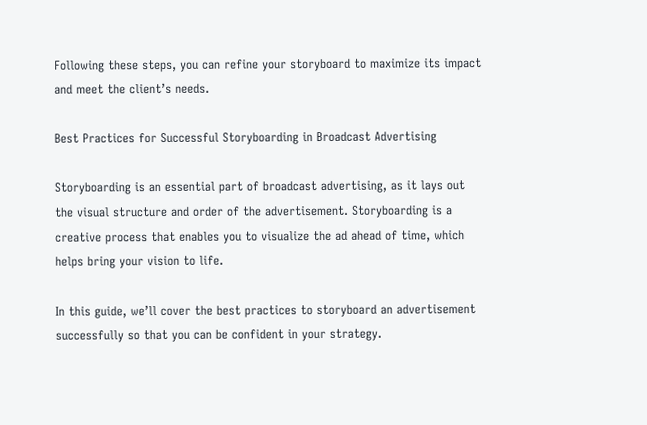Following these steps, you can refine your storyboard to maximize its impact and meet the client’s needs.

Best Practices for Successful Storyboarding in Broadcast Advertising

Storyboarding is an essential part of broadcast advertising, as it lays out the visual structure and order of the advertisement. Storyboarding is a creative process that enables you to visualize the ad ahead of time, which helps bring your vision to life.

In this guide, we’ll cover the best practices to storyboard an advertisement successfully so that you can be confident in your strategy.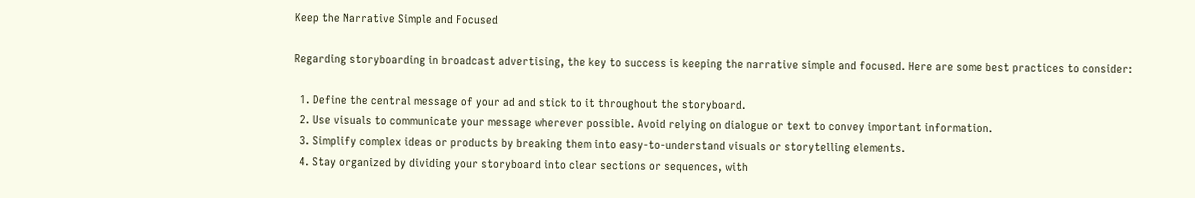Keep the Narrative Simple and Focused

Regarding storyboarding in broadcast advertising, the key to success is keeping the narrative simple and focused. Here are some best practices to consider:

  1. Define the central message of your ad and stick to it throughout the storyboard.
  2. Use visuals to communicate your message wherever possible. Avoid relying on dialogue or text to convey important information.
  3. Simplify complex ideas or products by breaking them into easy-to-understand visuals or storytelling elements.
  4. Stay organized by dividing your storyboard into clear sections or sequences, with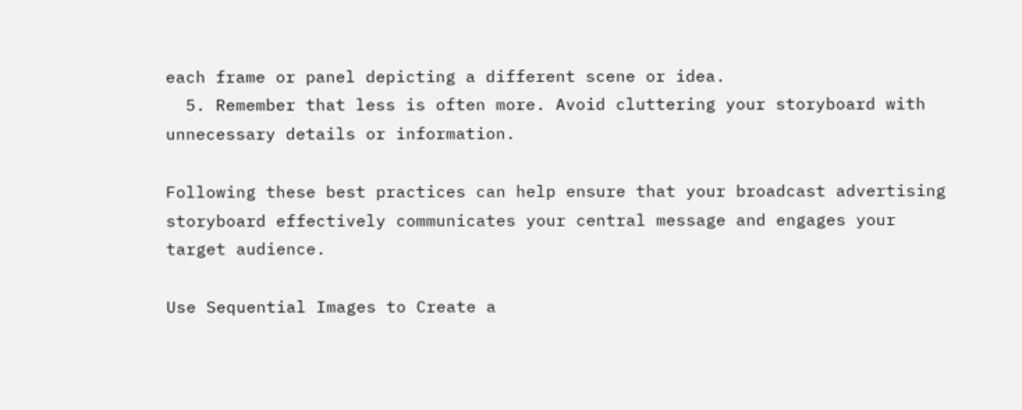each frame or panel depicting a different scene or idea.
  5. Remember that less is often more. Avoid cluttering your storyboard with unnecessary details or information.

Following these best practices can help ensure that your broadcast advertising storyboard effectively communicates your central message and engages your target audience.

Use Sequential Images to Create a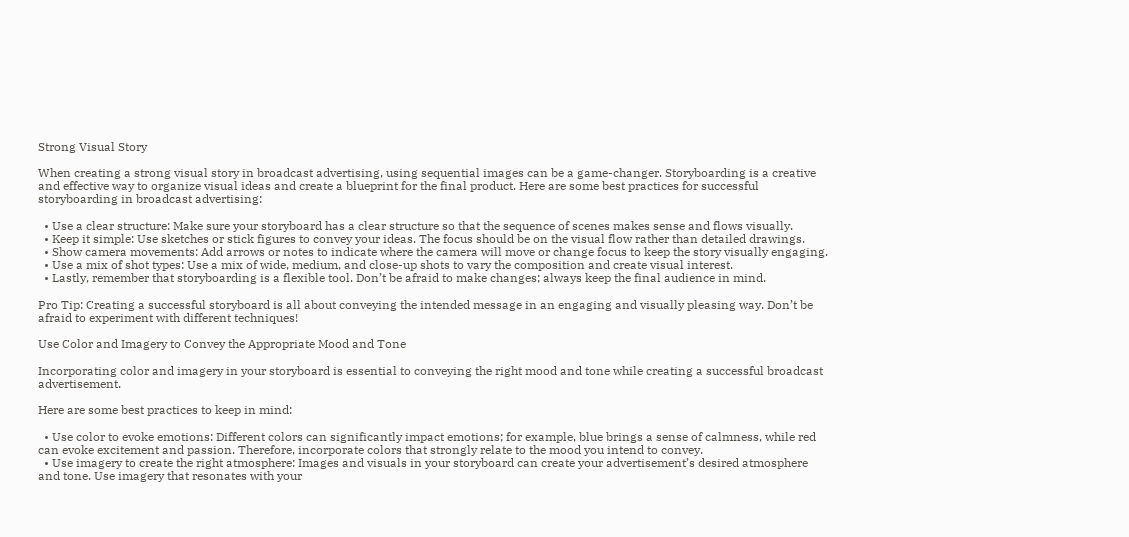Strong Visual Story

When creating a strong visual story in broadcast advertising, using sequential images can be a game-changer. Storyboarding is a creative and effective way to organize visual ideas and create a blueprint for the final product. Here are some best practices for successful storyboarding in broadcast advertising:

  • Use a clear structure: Make sure your storyboard has a clear structure so that the sequence of scenes makes sense and flows visually.
  • Keep it simple: Use sketches or stick figures to convey your ideas. The focus should be on the visual flow rather than detailed drawings.
  • Show camera movements: Add arrows or notes to indicate where the camera will move or change focus to keep the story visually engaging.
  • Use a mix of shot types: Use a mix of wide, medium, and close-up shots to vary the composition and create visual interest.
  • Lastly, remember that storyboarding is a flexible tool. Don’t be afraid to make changes; always keep the final audience in mind.

Pro Tip: Creating a successful storyboard is all about conveying the intended message in an engaging and visually pleasing way. Don’t be afraid to experiment with different techniques!

Use Color and Imagery to Convey the Appropriate Mood and Tone

Incorporating color and imagery in your storyboard is essential to conveying the right mood and tone while creating a successful broadcast advertisement.

Here are some best practices to keep in mind:

  • Use color to evoke emotions: Different colors can significantly impact emotions; for example, blue brings a sense of calmness, while red can evoke excitement and passion. Therefore, incorporate colors that strongly relate to the mood you intend to convey.
  • Use imagery to create the right atmosphere: Images and visuals in your storyboard can create your advertisement’s desired atmosphere and tone. Use imagery that resonates with your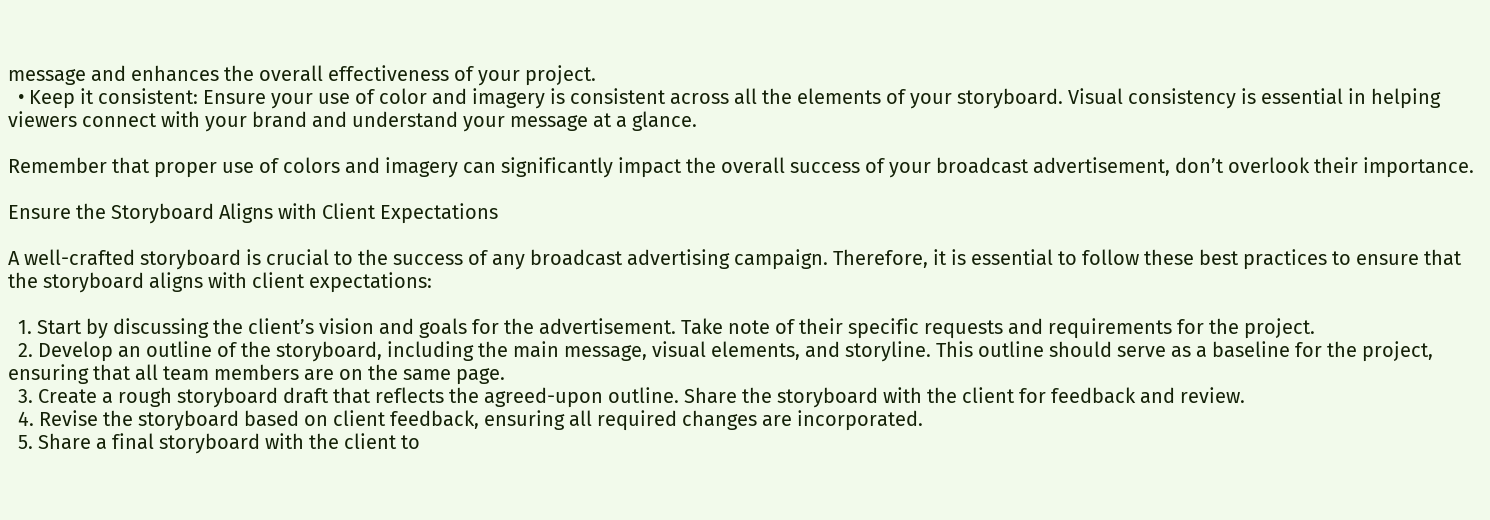message and enhances the overall effectiveness of your project.
  • Keep it consistent: Ensure your use of color and imagery is consistent across all the elements of your storyboard. Visual consistency is essential in helping viewers connect with your brand and understand your message at a glance.

Remember that proper use of colors and imagery can significantly impact the overall success of your broadcast advertisement, don’t overlook their importance.

Ensure the Storyboard Aligns with Client Expectations

A well-crafted storyboard is crucial to the success of any broadcast advertising campaign. Therefore, it is essential to follow these best practices to ensure that the storyboard aligns with client expectations:

  1. Start by discussing the client’s vision and goals for the advertisement. Take note of their specific requests and requirements for the project.
  2. Develop an outline of the storyboard, including the main message, visual elements, and storyline. This outline should serve as a baseline for the project, ensuring that all team members are on the same page.
  3. Create a rough storyboard draft that reflects the agreed-upon outline. Share the storyboard with the client for feedback and review.
  4. Revise the storyboard based on client feedback, ensuring all required changes are incorporated.
  5. Share a final storyboard with the client to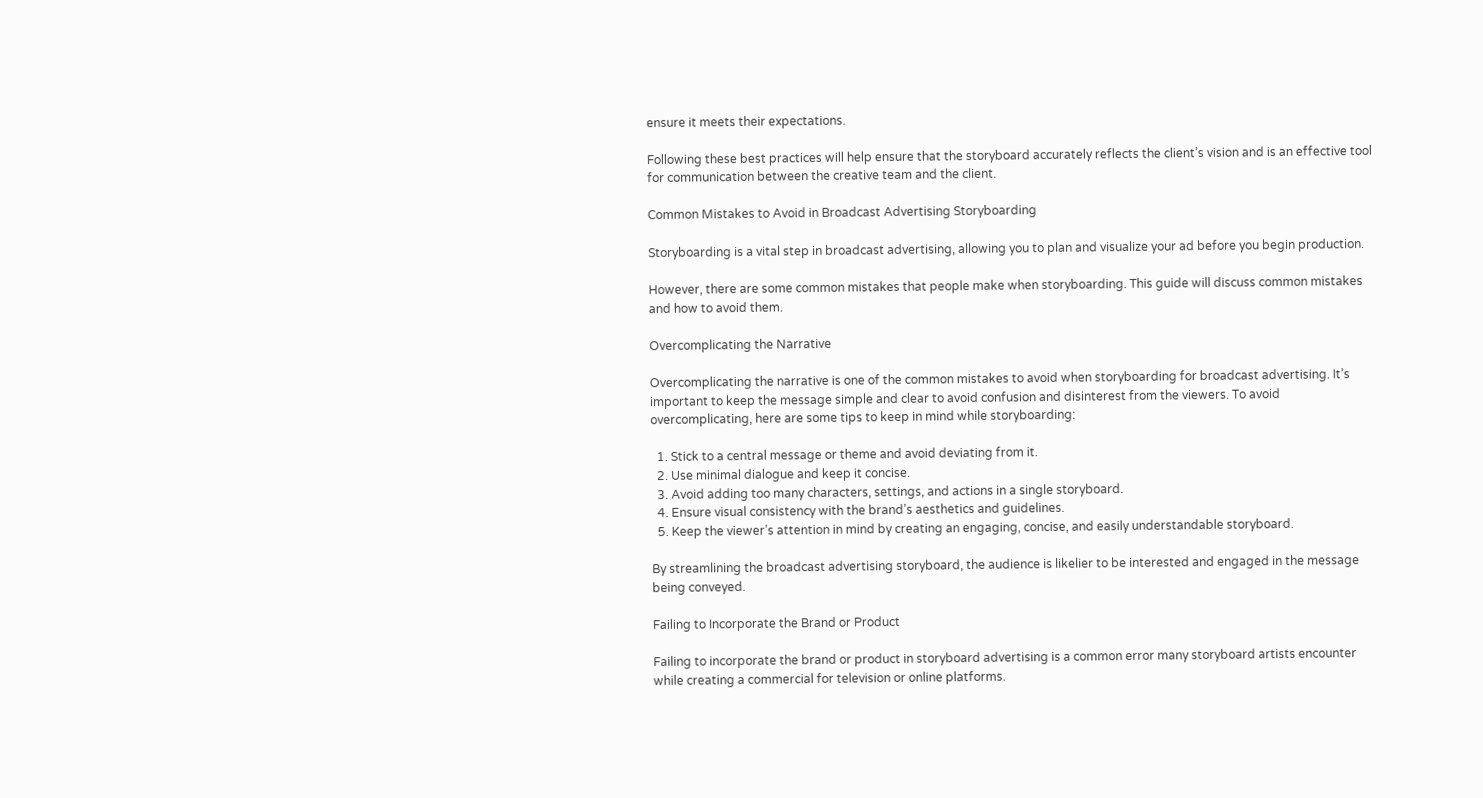ensure it meets their expectations.

Following these best practices will help ensure that the storyboard accurately reflects the client’s vision and is an effective tool for communication between the creative team and the client.

Common Mistakes to Avoid in Broadcast Advertising Storyboarding

Storyboarding is a vital step in broadcast advertising, allowing you to plan and visualize your ad before you begin production.

However, there are some common mistakes that people make when storyboarding. This guide will discuss common mistakes and how to avoid them.

Overcomplicating the Narrative

Overcomplicating the narrative is one of the common mistakes to avoid when storyboarding for broadcast advertising. It’s important to keep the message simple and clear to avoid confusion and disinterest from the viewers. To avoid overcomplicating, here are some tips to keep in mind while storyboarding:

  1. Stick to a central message or theme and avoid deviating from it.
  2. Use minimal dialogue and keep it concise.
  3. Avoid adding too many characters, settings, and actions in a single storyboard.
  4. Ensure visual consistency with the brand’s aesthetics and guidelines.
  5. Keep the viewer’s attention in mind by creating an engaging, concise, and easily understandable storyboard.

By streamlining the broadcast advertising storyboard, the audience is likelier to be interested and engaged in the message being conveyed.

Failing to Incorporate the Brand or Product

Failing to incorporate the brand or product in storyboard advertising is a common error many storyboard artists encounter while creating a commercial for television or online platforms.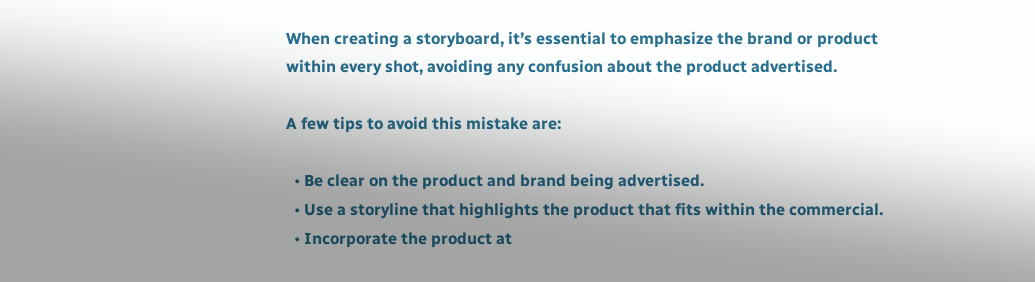When creating a storyboard, it’s essential to emphasize the brand or product within every shot, avoiding any confusion about the product advertised.

A few tips to avoid this mistake are:

  • Be clear on the product and brand being advertised.
  • Use a storyline that highlights the product that fits within the commercial.
  • Incorporate the product at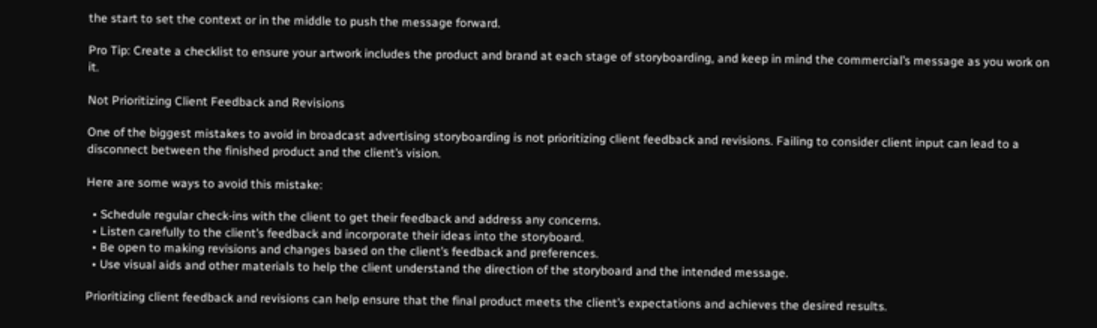the start to set the context or in the middle to push the message forward.

Pro Tip: Create a checklist to ensure your artwork includes the product and brand at each stage of storyboarding, and keep in mind the commercial’s message as you work on it.

Not Prioritizing Client Feedback and Revisions

One of the biggest mistakes to avoid in broadcast advertising storyboarding is not prioritizing client feedback and revisions. Failing to consider client input can lead to a disconnect between the finished product and the client’s vision.

Here are some ways to avoid this mistake:

  • Schedule regular check-ins with the client to get their feedback and address any concerns.
  • Listen carefully to the client’s feedback and incorporate their ideas into the storyboard.
  • Be open to making revisions and changes based on the client’s feedback and preferences.
  • Use visual aids and other materials to help the client understand the direction of the storyboard and the intended message.

Prioritizing client feedback and revisions can help ensure that the final product meets the client’s expectations and achieves the desired results.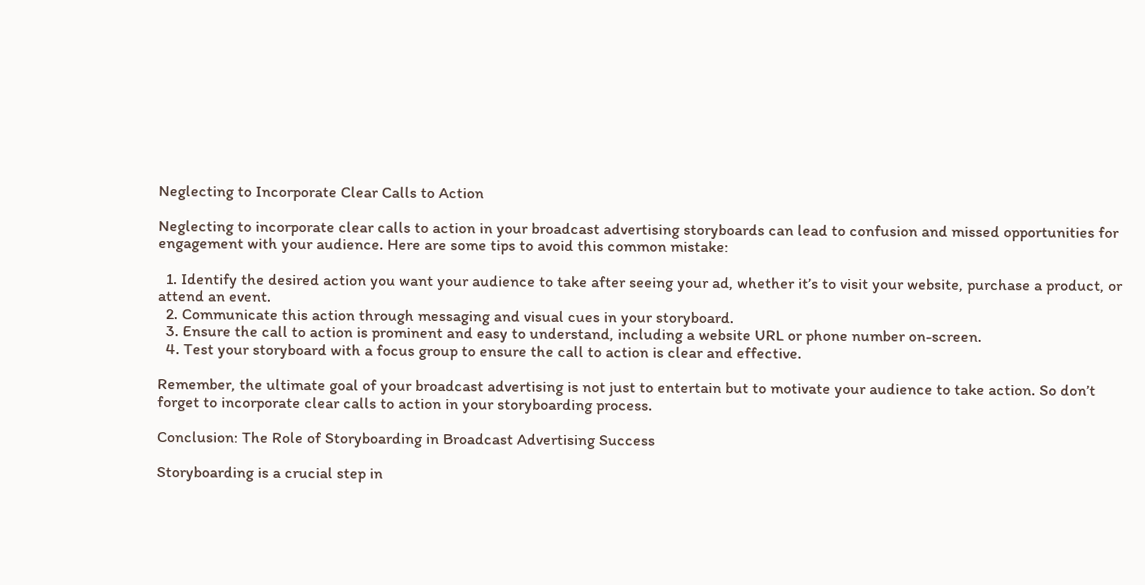Neglecting to Incorporate Clear Calls to Action

Neglecting to incorporate clear calls to action in your broadcast advertising storyboards can lead to confusion and missed opportunities for engagement with your audience. Here are some tips to avoid this common mistake:

  1. Identify the desired action you want your audience to take after seeing your ad, whether it’s to visit your website, purchase a product, or attend an event.
  2. Communicate this action through messaging and visual cues in your storyboard.
  3. Ensure the call to action is prominent and easy to understand, including a website URL or phone number on-screen.
  4. Test your storyboard with a focus group to ensure the call to action is clear and effective.

Remember, the ultimate goal of your broadcast advertising is not just to entertain but to motivate your audience to take action. So don’t forget to incorporate clear calls to action in your storyboarding process.

Conclusion: The Role of Storyboarding in Broadcast Advertising Success

Storyboarding is a crucial step in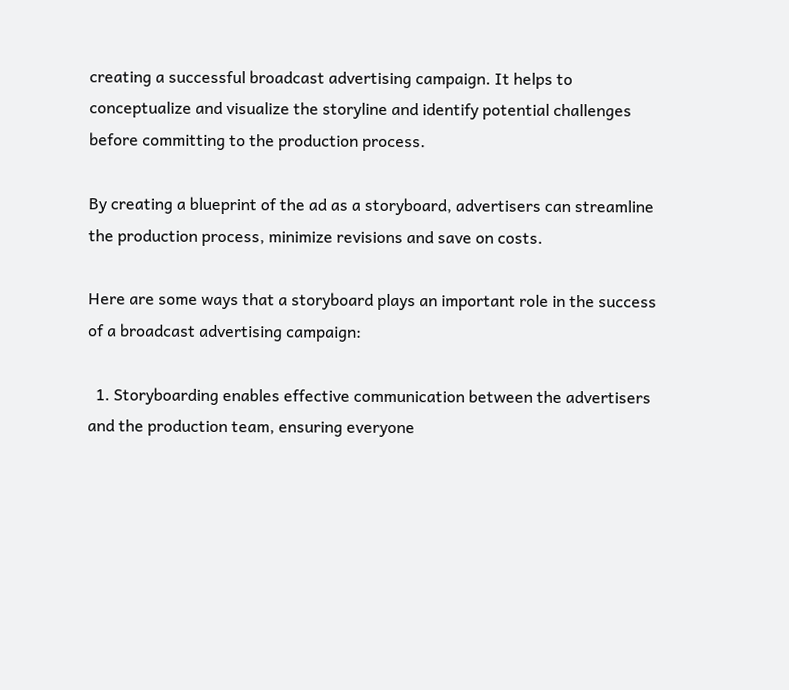creating a successful broadcast advertising campaign. It helps to conceptualize and visualize the storyline and identify potential challenges before committing to the production process.

By creating a blueprint of the ad as a storyboard, advertisers can streamline the production process, minimize revisions and save on costs.

Here are some ways that a storyboard plays an important role in the success of a broadcast advertising campaign:

  1. Storyboarding enables effective communication between the advertisers and the production team, ensuring everyone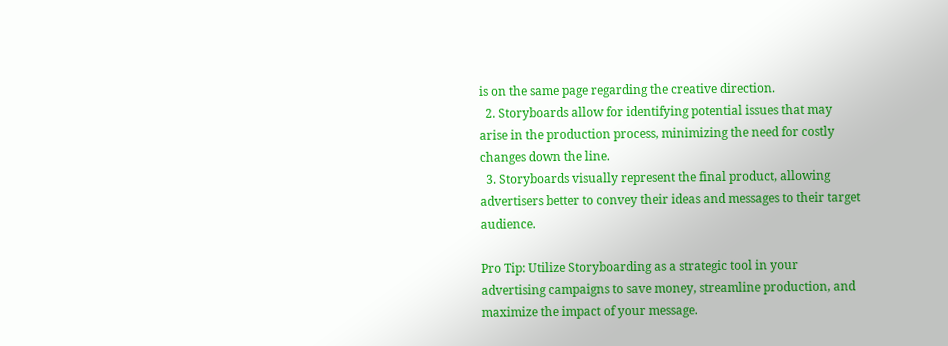is on the same page regarding the creative direction.
  2. Storyboards allow for identifying potential issues that may arise in the production process, minimizing the need for costly changes down the line.
  3. Storyboards visually represent the final product, allowing advertisers better to convey their ideas and messages to their target audience.

Pro Tip: Utilize Storyboarding as a strategic tool in your advertising campaigns to save money, streamline production, and maximize the impact of your message.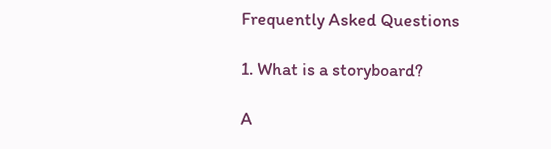Frequently Asked Questions

1. What is a storyboard?

A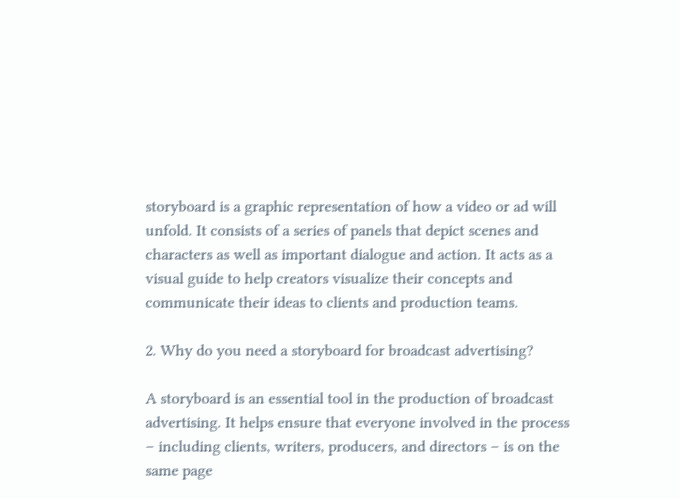storyboard is a graphic representation of how a video or ad will unfold. It consists of a series of panels that depict scenes and characters as well as important dialogue and action. It acts as a visual guide to help creators visualize their concepts and communicate their ideas to clients and production teams.

2. Why do you need a storyboard for broadcast advertising?

A storyboard is an essential tool in the production of broadcast advertising. It helps ensure that everyone involved in the process – including clients, writers, producers, and directors – is on the same page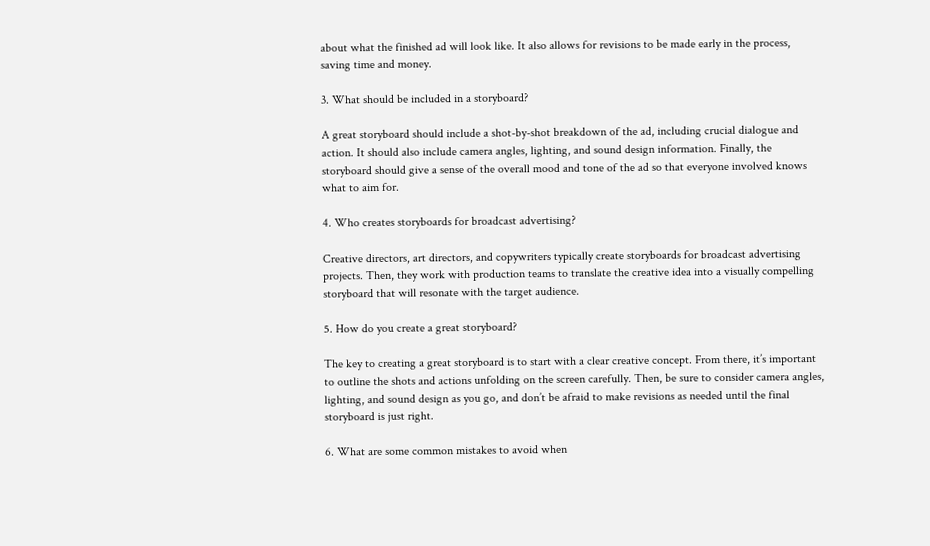about what the finished ad will look like. It also allows for revisions to be made early in the process, saving time and money.

3. What should be included in a storyboard?

A great storyboard should include a shot-by-shot breakdown of the ad, including crucial dialogue and action. It should also include camera angles, lighting, and sound design information. Finally, the storyboard should give a sense of the overall mood and tone of the ad so that everyone involved knows what to aim for.

4. Who creates storyboards for broadcast advertising?

Creative directors, art directors, and copywriters typically create storyboards for broadcast advertising projects. Then, they work with production teams to translate the creative idea into a visually compelling storyboard that will resonate with the target audience.

5. How do you create a great storyboard?

The key to creating a great storyboard is to start with a clear creative concept. From there, it’s important to outline the shots and actions unfolding on the screen carefully. Then, be sure to consider camera angles, lighting, and sound design as you go, and don’t be afraid to make revisions as needed until the final storyboard is just right.

6. What are some common mistakes to avoid when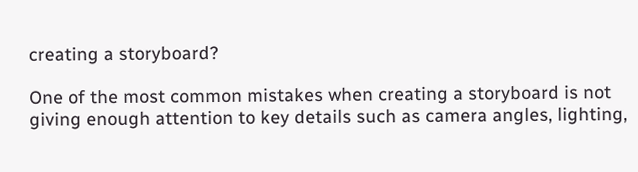creating a storyboard?

One of the most common mistakes when creating a storyboard is not giving enough attention to key details such as camera angles, lighting,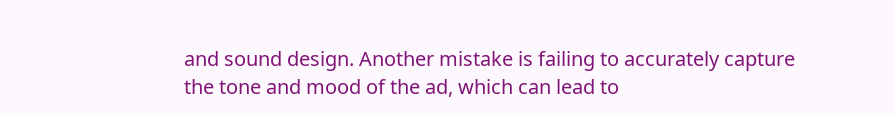and sound design. Another mistake is failing to accurately capture the tone and mood of the ad, which can lead to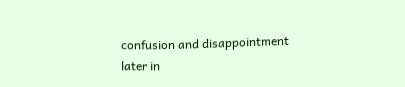confusion and disappointment later in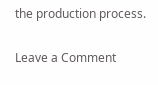the production process.

Leave a Comment